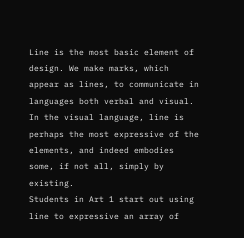Line is the most basic element of design. We make marks, which appear as lines, to communicate in languages both verbal and visual. In the visual language, line is perhaps the most expressive of the elements, and indeed embodies some, if not all, simply by existing.
Students in Art 1 start out using line to expressive an array of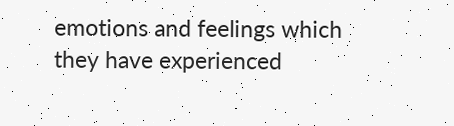emotions and feelings which they have experienced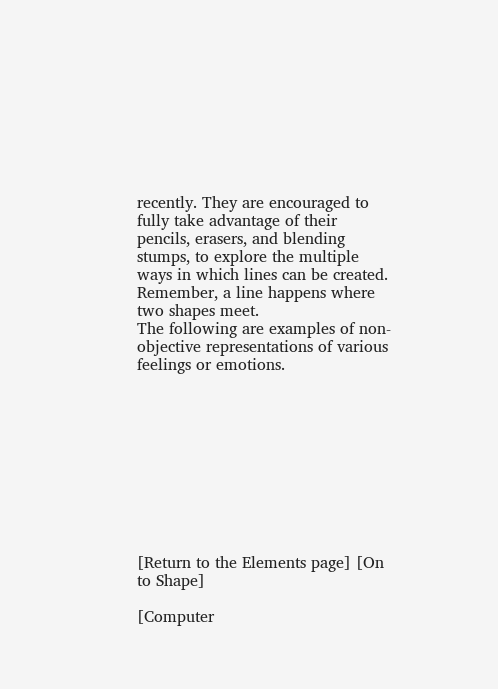recently. They are encouraged to fully take advantage of their pencils, erasers, and blending stumps, to explore the multiple ways in which lines can be created. Remember, a line happens where two shapes meet.
The following are examples of non-objective representations of various feelings or emotions.










[Return to the Elements page] [On to Shape]

[Computer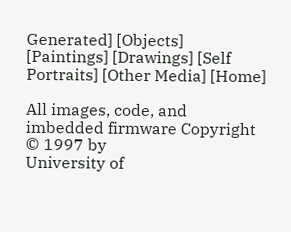Generated] [Objects] [Paintings] [Drawings] [Self Portraits] [Other Media] [Home]

All images, code, and imbedded firmware Copyright © 1997 by
University of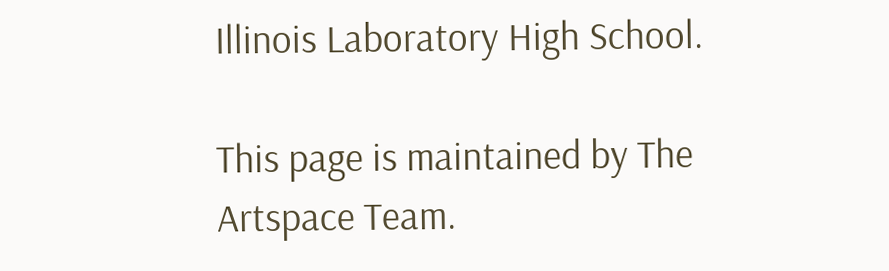Illinois Laboratory High School.

This page is maintained by The Artspace Team.